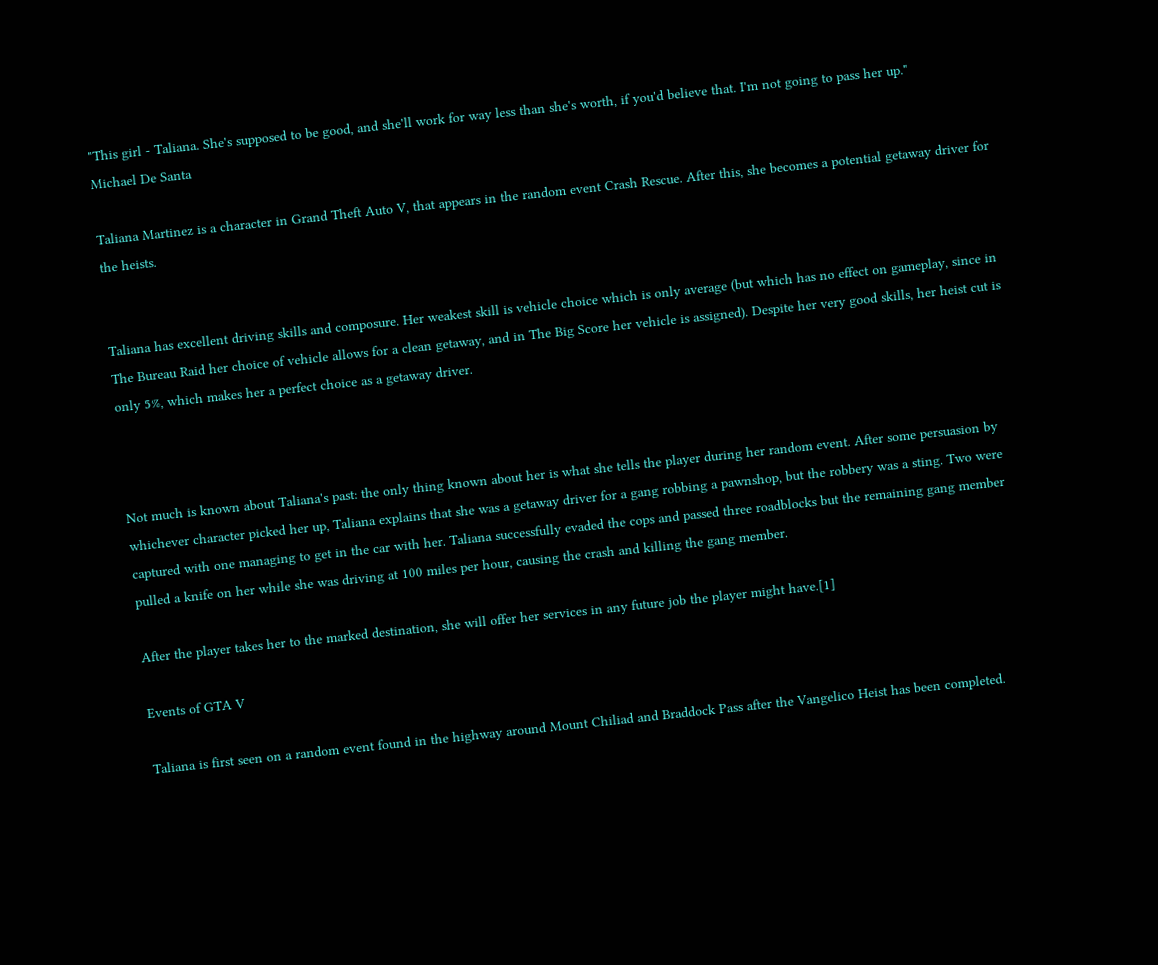"This girl - Taliana. She's supposed to be good, and she'll work for way less than she's worth, if you'd believe that. I'm not going to pass her up."
Michael De Santa

Taliana Martinez is a character in Grand Theft Auto V, that appears in the random event Crash Rescue. After this, she becomes a potential getaway driver for the heists.


Taliana has excellent driving skills and composure. Her weakest skill is vehicle choice which is only average (but which has no effect on gameplay, since in The Bureau Raid her choice of vehicle allows for a clean getaway, and in The Big Score her vehicle is assigned). Despite her very good skills, her heist cut is only 5%, which makes her a perfect choice as a getaway driver.



Not much is known about Taliana's past: the only thing known about her is what she tells the player during her random event. After some persuasion by whichever character picked her up, Taliana explains that she was a getaway driver for a gang robbing a pawnshop, but the robbery was a sting. Two were captured with one managing to get in the car with her. Taliana successfully evaded the cops and passed three roadblocks but the remaining gang member pulled a knife on her while she was driving at 100 miles per hour, causing the crash and killing the gang member.

After the player takes her to the marked destination, she will offer her services in any future job the player might have.[1]

Events of GTA V

Taliana is first seen on a random event found in the highway around Mount Chiliad and Braddock Pass after the Vangelico Heist has been completed.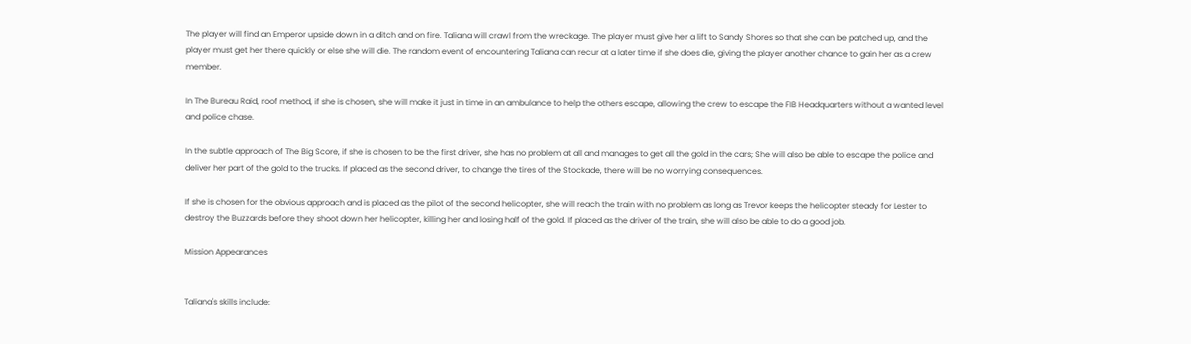The player will find an Emperor upside down in a ditch and on fire. Taliana will crawl from the wreckage. The player must give her a lift to Sandy Shores so that she can be patched up, and the player must get her there quickly or else she will die. The random event of encountering Taliana can recur at a later time if she does die, giving the player another chance to gain her as a crew member.

In The Bureau Raid, roof method, if she is chosen, she will make it just in time in an ambulance to help the others escape, allowing the crew to escape the FIB Headquarters without a wanted level and police chase.

In the subtle approach of The Big Score, if she is chosen to be the first driver, she has no problem at all and manages to get all the gold in the cars; She will also be able to escape the police and deliver her part of the gold to the trucks. If placed as the second driver, to change the tires of the Stockade, there will be no worrying consequences.

If she is chosen for the obvious approach and is placed as the pilot of the second helicopter, she will reach the train with no problem as long as Trevor keeps the helicopter steady for Lester to destroy the Buzzards before they shoot down her helicopter, killing her and losing half of the gold. If placed as the driver of the train, she will also be able to do a good job.

Mission Appearances


Taliana's skills include: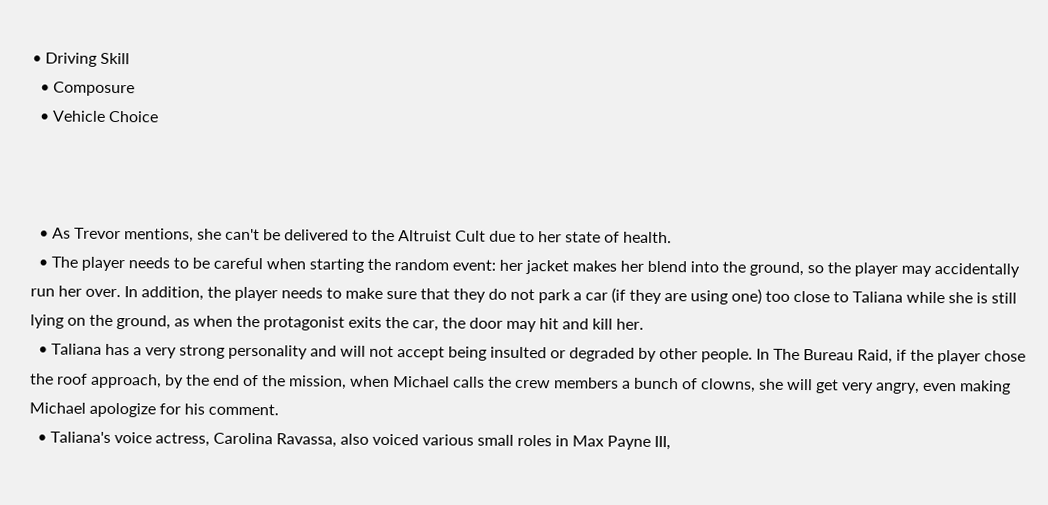• Driving Skill
  • Composure
  • Vehicle Choice



  • As Trevor mentions, she can't be delivered to the Altruist Cult due to her state of health.
  • The player needs to be careful when starting the random event: her jacket makes her blend into the ground, so the player may accidentally run her over. In addition, the player needs to make sure that they do not park a car (if they are using one) too close to Taliana while she is still lying on the ground, as when the protagonist exits the car, the door may hit and kill her.
  • Taliana has a very strong personality and will not accept being insulted or degraded by other people. In The Bureau Raid, if the player chose the roof approach, by the end of the mission, when Michael calls the crew members a bunch of clowns, she will get very angry, even making Michael apologize for his comment.
  • Taliana's voice actress, Carolina Ravassa, also voiced various small roles in Max Payne III,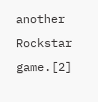another Rockstar game.[2]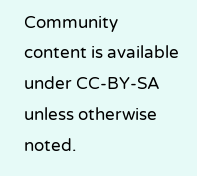Community content is available under CC-BY-SA unless otherwise noted.